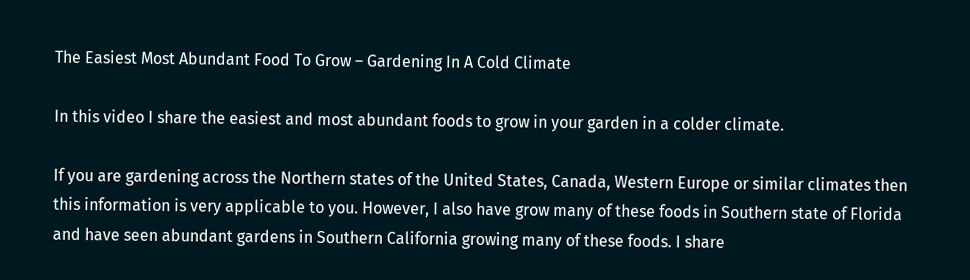The Easiest Most Abundant Food To Grow – Gardening In A Cold Climate

In this video I share the easiest and most abundant foods to grow in your garden in a colder climate.

If you are gardening across the Northern states of the United States, Canada, Western Europe or similar climates then this information is very applicable to you. However, I also have grow many of these foods in Southern state of Florida and have seen abundant gardens in Southern California growing many of these foods. I share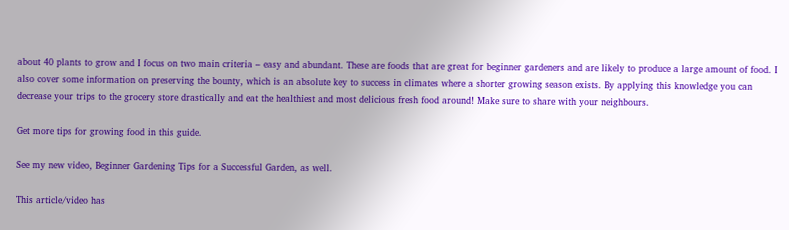about 40 plants to grow and I focus on two main criteria – easy and abundant. These are foods that are great for beginner gardeners and are likely to produce a large amount of food. I also cover some information on preserving the bounty, which is an absolute key to success in climates where a shorter growing season exists. By applying this knowledge you can decrease your trips to the grocery store drastically and eat the healthiest and most delicious fresh food around! Make sure to share with your neighbours.

Get more tips for growing food in this guide.

See my new video, Beginner Gardening Tips for a Successful Garden, as well.

This article/video has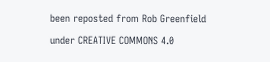been reposted from Rob Greenfield under CREATIVE COMMONS 4.0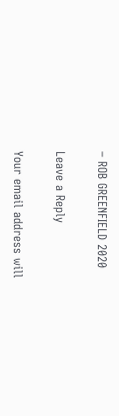– ROB GREENFIELD 2020

Leave a Reply

Your email address will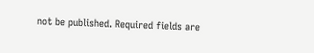not be published. Required fields are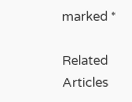marked *

Related Articles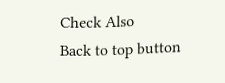Check Also
Back to top button